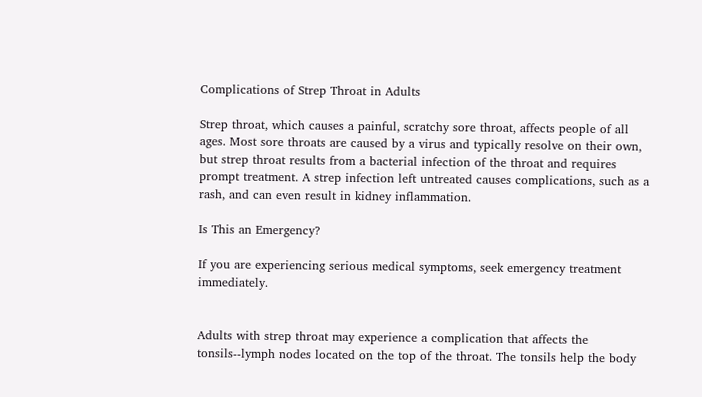Complications of Strep Throat in Adults

Strep throat, which causes a painful, scratchy sore throat, affects people of all ages. Most sore throats are caused by a virus and typically resolve on their own, but strep throat results from a bacterial infection of the throat and requires prompt treatment. A strep infection left untreated causes complications, such as a rash, and can even result in kidney inflammation.

Is This an Emergency?

If you are experiencing serious medical symptoms, seek emergency treatment immediately.


Adults with strep throat may experience a complication that affects the tonsils--lymph nodes located on the top of the throat. The tonsils help the body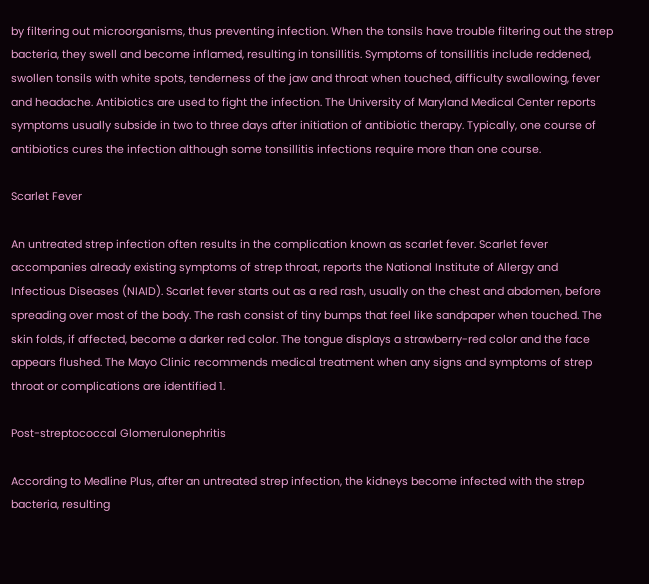by filtering out microorganisms, thus preventing infection. When the tonsils have trouble filtering out the strep bacteria, they swell and become inflamed, resulting in tonsillitis. Symptoms of tonsillitis include reddened, swollen tonsils with white spots, tenderness of the jaw and throat when touched, difficulty swallowing, fever and headache. Antibiotics are used to fight the infection. The University of Maryland Medical Center reports symptoms usually subside in two to three days after initiation of antibiotic therapy. Typically, one course of antibiotics cures the infection although some tonsillitis infections require more than one course.

Scarlet Fever

An untreated strep infection often results in the complication known as scarlet fever. Scarlet fever accompanies already existing symptoms of strep throat, reports the National Institute of Allergy and Infectious Diseases (NIAID). Scarlet fever starts out as a red rash, usually on the chest and abdomen, before spreading over most of the body. The rash consist of tiny bumps that feel like sandpaper when touched. The skin folds, if affected, become a darker red color. The tongue displays a strawberry-red color and the face appears flushed. The Mayo Clinic recommends medical treatment when any signs and symptoms of strep throat or complications are identified 1.

Post-streptococcal Glomerulonephritis

According to Medline Plus, after an untreated strep infection, the kidneys become infected with the strep bacteria, resulting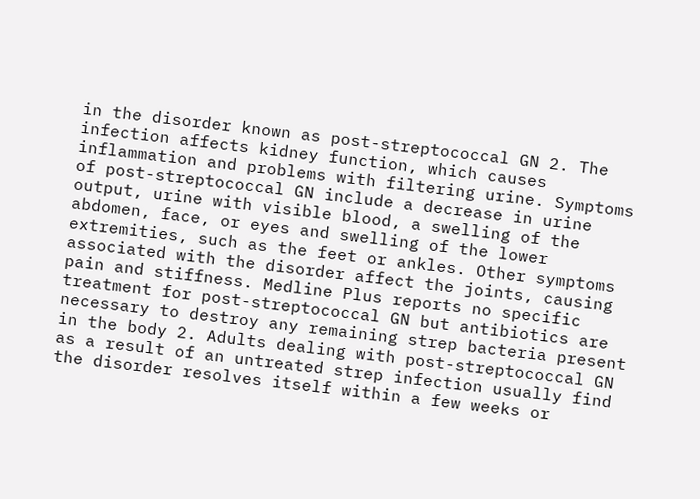in the disorder known as post-streptococcal GN 2. The infection affects kidney function, which causes inflammation and problems with filtering urine. Symptoms of post-streptococcal GN include a decrease in urine output, urine with visible blood, a swelling of the abdomen, face, or eyes and swelling of the lower extremities, such as the feet or ankles. Other symptoms associated with the disorder affect the joints, causing pain and stiffness. Medline Plus reports no specific treatment for post-streptococcal GN but antibiotics are necessary to destroy any remaining strep bacteria present in the body 2. Adults dealing with post-streptococcal GN as a result of an untreated strep infection usually find the disorder resolves itself within a few weeks or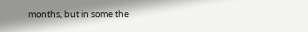months, but in some the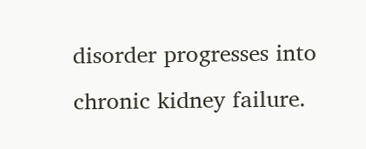disorder progresses into chronic kidney failure.